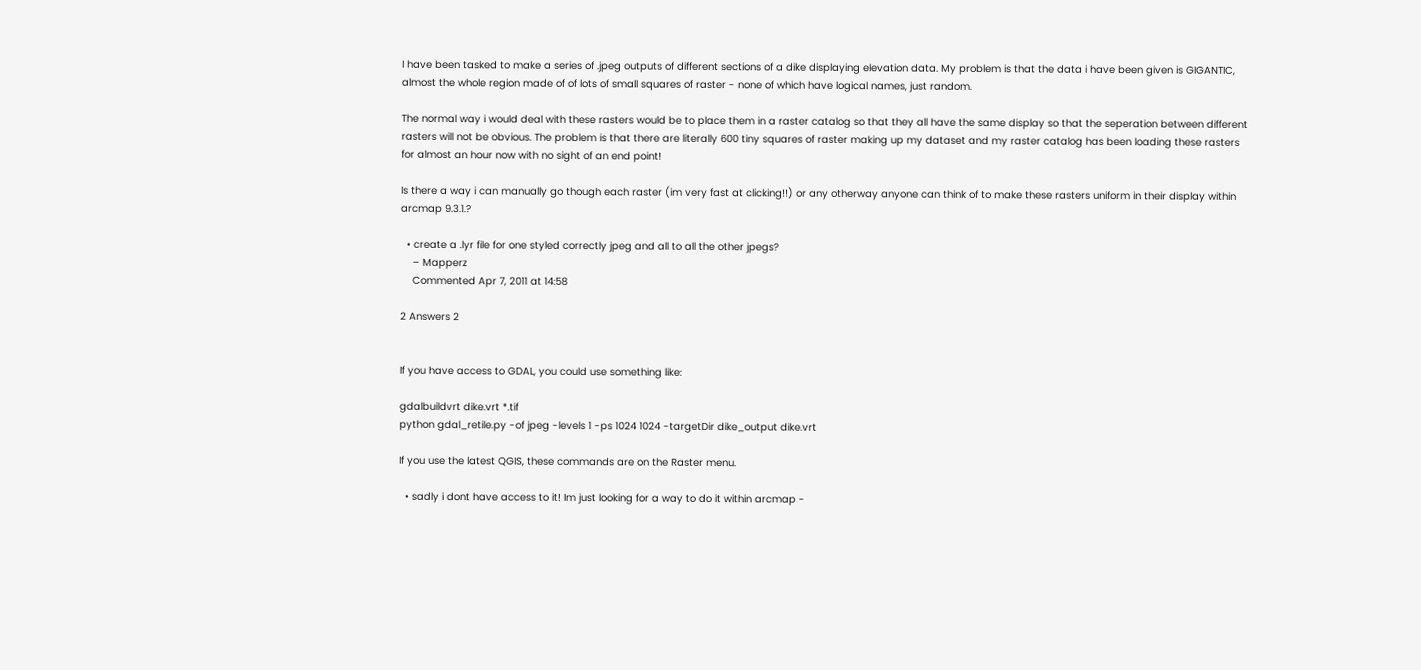I have been tasked to make a series of .jpeg outputs of different sections of a dike displaying elevation data. My problem is that the data i have been given is GIGANTIC, almost the whole region made of of lots of small squares of raster - none of which have logical names, just random.

The normal way i would deal with these rasters would be to place them in a raster catalog so that they all have the same display so that the seperation between different rasters will not be obvious. The problem is that there are literally 600 tiny squares of raster making up my dataset and my raster catalog has been loading these rasters for almost an hour now with no sight of an end point!

Is there a way i can manually go though each raster (im very fast at clicking!!) or any otherway anyone can think of to make these rasters uniform in their display within arcmap 9.3.1.?

  • create a .lyr file for one styled correctly jpeg and all to all the other jpegs?
    – Mapperz
    Commented Apr 7, 2011 at 14:58

2 Answers 2


If you have access to GDAL, you could use something like:

gdalbuildvrt dike.vrt *.tif
python gdal_retile.py -of jpeg -levels 1 -ps 1024 1024 -targetDir dike_output dike.vrt

If you use the latest QGIS, these commands are on the Raster menu.

  • sadly i dont have access to it! Im just looking for a way to do it within arcmap -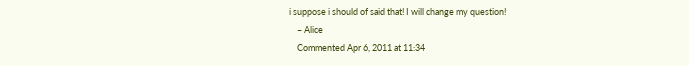i suppose i should of said that! I will change my question!
    – Alice
    Commented Apr 6, 2011 at 11:34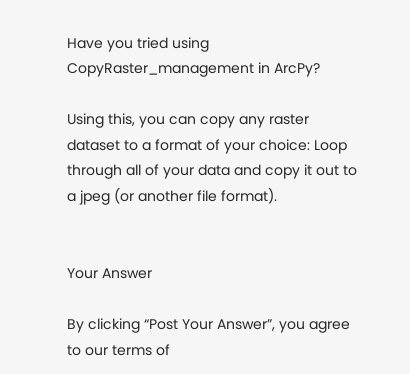Have you tried using CopyRaster_management in ArcPy?

Using this, you can copy any raster dataset to a format of your choice: Loop through all of your data and copy it out to a jpeg (or another file format).


Your Answer

By clicking “Post Your Answer”, you agree to our terms of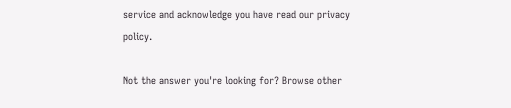service and acknowledge you have read our privacy policy.

Not the answer you're looking for? Browse other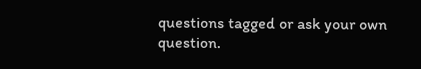questions tagged or ask your own question.